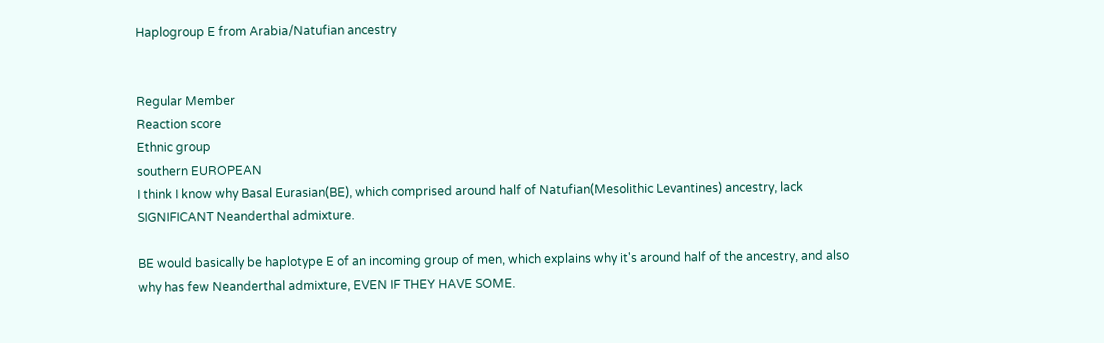Haplogroup E from Arabia/Natufian ancestry


Regular Member
Reaction score
Ethnic group
southern EUROPEAN
I think I know why Basal Eurasian(BE), which comprised around half of Natufian(Mesolithic Levantines) ancestry, lack SIGNIFICANT Neanderthal admixture.

BE would basically be haplotype E of an incoming group of men, which explains why it's around half of the ancestry, and also why has few Neanderthal admixture, EVEN IF THEY HAVE SOME.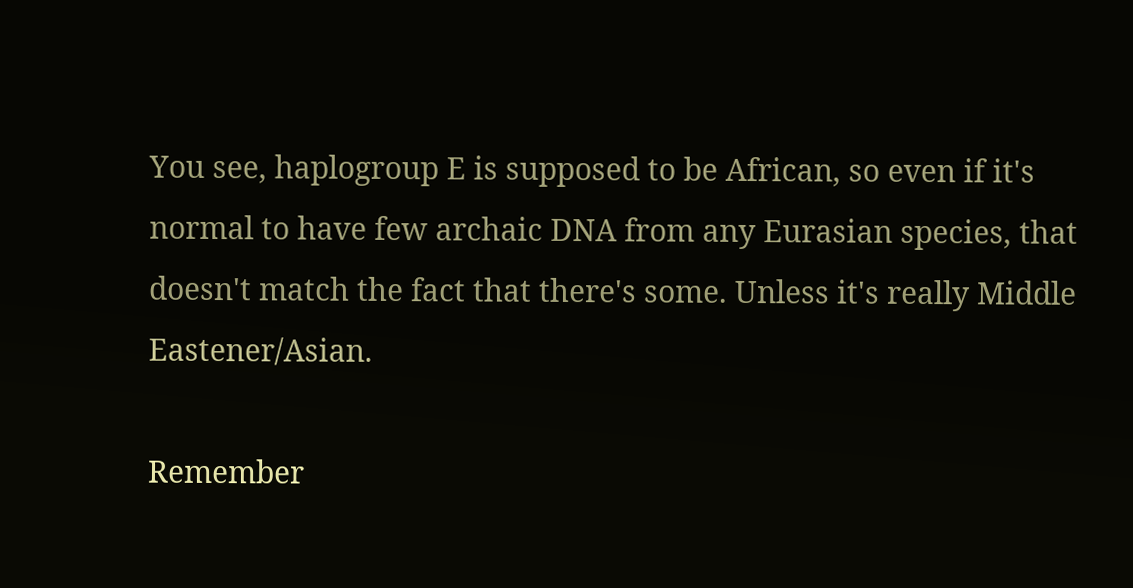You see, haplogroup E is supposed to be African, so even if it's normal to have few archaic DNA from any Eurasian species, that doesn't match the fact that there's some. Unless it's really Middle Eastener/Asian.

Remember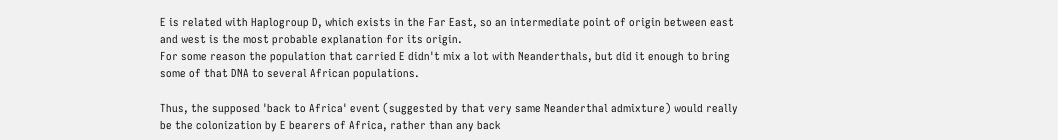E is related with Haplogroup D, which exists in the Far East, so an intermediate point of origin between east and west is the most probable explanation for its origin.
For some reason the population that carried E didn't mix a lot with Neanderthals, but did it enough to bring some of that DNA to several African populations.

Thus, the supposed 'back to Africa' event (suggested by that very same Neanderthal admixture) would really be the colonization by E bearers of Africa, rather than any back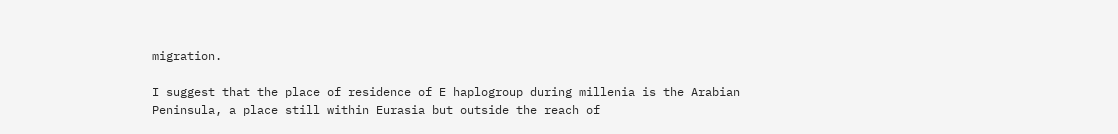migration.

I suggest that the place of residence of E haplogroup during millenia is the Arabian Peninsula, a place still within Eurasia but outside the reach of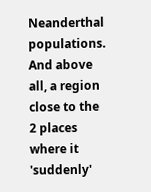Neanderthal populations.
And above all, a region close to the 2 places where it 'suddenly'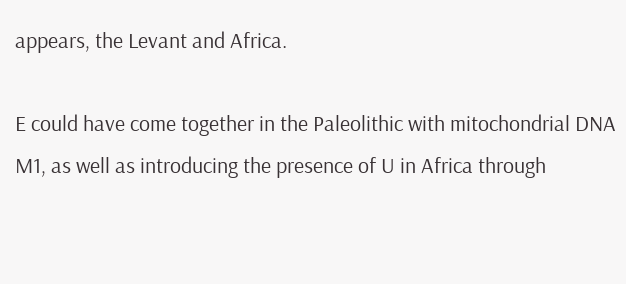appears, the Levant and Africa.

E could have come together in the Paleolithic with mitochondrial DNA M1, as well as introducing the presence of U in Africa through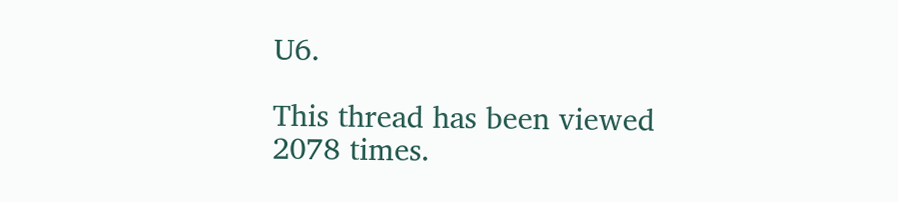U6.

This thread has been viewed 2078 times.